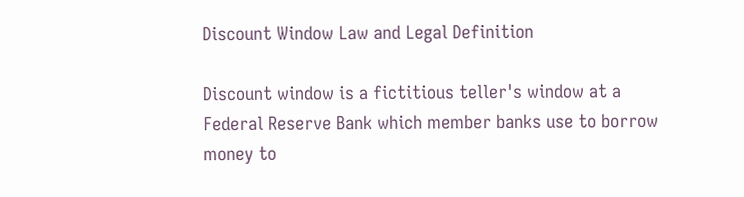Discount Window Law and Legal Definition

Discount window is a fictitious teller's window at a Federal Reserve Bank which member banks use to borrow money to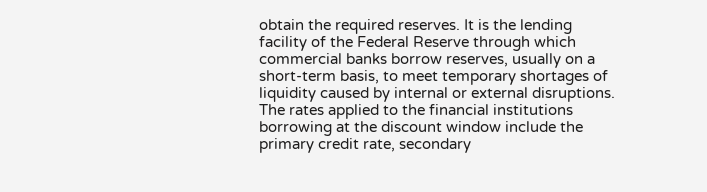obtain the required reserves. It is the lending facility of the Federal Reserve through which commercial banks borrow reserves, usually on a short-term basis, to meet temporary shortages of liquidity caused by internal or external disruptions. The rates applied to the financial institutions borrowing at the discount window include the primary credit rate, secondary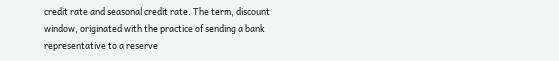credit rate and seasonal credit rate. The term, discount window, originated with the practice of sending a bank representative to a reserve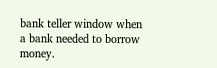bank teller window when a bank needed to borrow money.